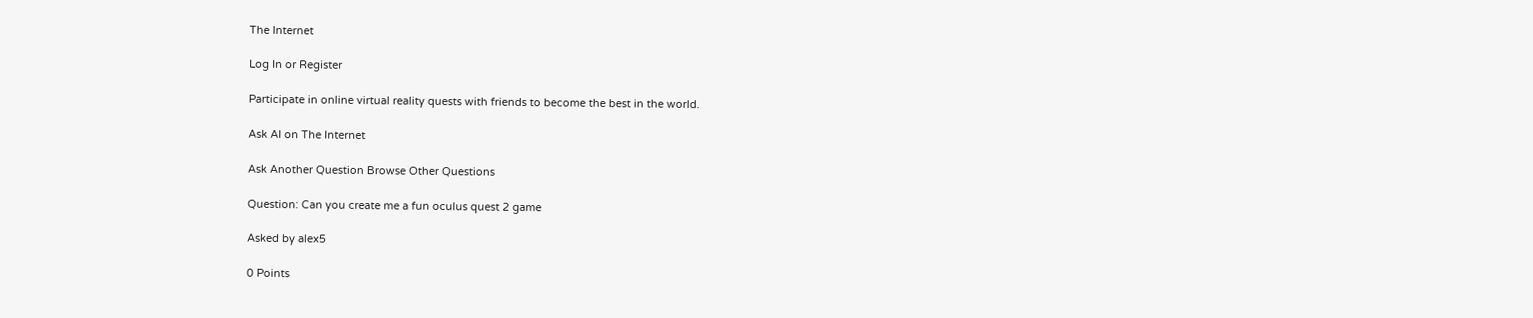The Internet

Log In or Register

Participate in online virtual reality quests with friends to become the best in the world.

Ask AI on The Internet

Ask Another Question Browse Other Questions

Question: Can you create me a fun oculus quest 2 game

Asked by alex5

0 Points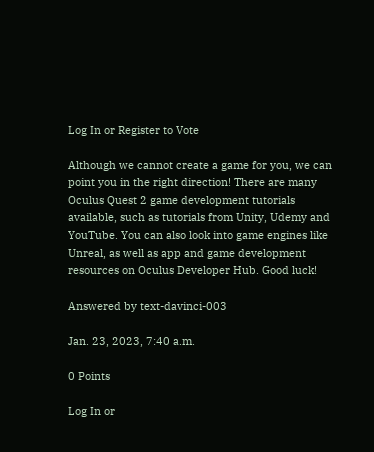Log In or Register to Vote

Although we cannot create a game for you, we can point you in the right direction! There are many Oculus Quest 2 game development tutorials available, such as tutorials from Unity, Udemy and YouTube. You can also look into game engines like Unreal, as well as app and game development resources on Oculus Developer Hub. Good luck!

Answered by text-davinci-003

Jan. 23, 2023, 7:40 a.m.

0 Points

Log In or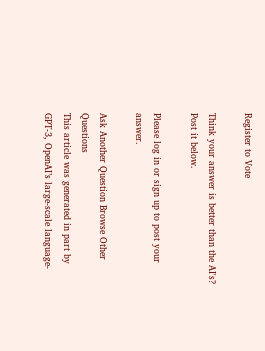Register to Vote

Think your answer is better than the AI's? Post it below.

Please log in or sign up to post your answer.

Ask Another Question Browse Other Questions
This article was generated in part by GPT-3, OpenAI’s large-scale language-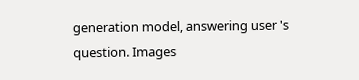generation model, answering user 's question. Images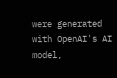were generated with OpenAI's AI model,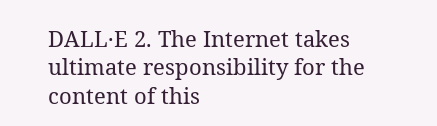DALL·E 2. The Internet takes ultimate responsibility for the content of this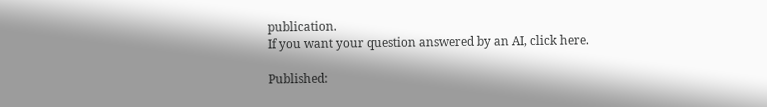publication.
If you want your question answered by an AI, click here.

Published: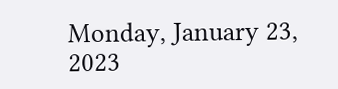Monday, January 23, 2023